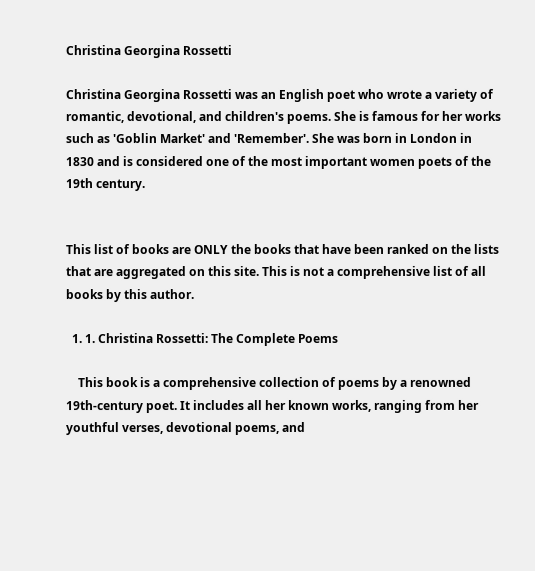Christina Georgina Rossetti

Christina Georgina Rossetti was an English poet who wrote a variety of romantic, devotional, and children's poems. She is famous for her works such as 'Goblin Market' and 'Remember'. She was born in London in 1830 and is considered one of the most important women poets of the 19th century.


This list of books are ONLY the books that have been ranked on the lists that are aggregated on this site. This is not a comprehensive list of all books by this author.

  1. 1. Christina Rossetti: The Complete Poems

    This book is a comprehensive collection of poems by a renowned 19th-century poet. It includes all her known works, ranging from her youthful verses, devotional poems, and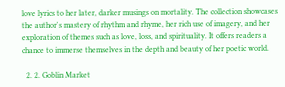love lyrics to her later, darker musings on mortality. The collection showcases the author's mastery of rhythm and rhyme, her rich use of imagery, and her exploration of themes such as love, loss, and spirituality. It offers readers a chance to immerse themselves in the depth and beauty of her poetic world.

  2. 2. Goblin Market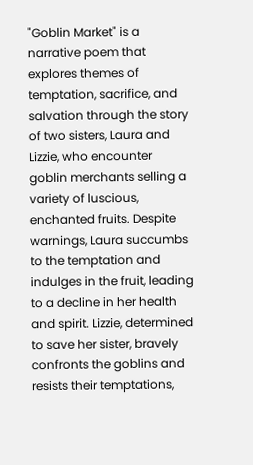"Goblin Market" is a narrative poem that explores themes of temptation, sacrifice, and salvation through the story of two sisters, Laura and Lizzie, who encounter goblin merchants selling a variety of luscious, enchanted fruits. Despite warnings, Laura succumbs to the temptation and indulges in the fruit, leading to a decline in her health and spirit. Lizzie, determined to save her sister, bravely confronts the goblins and resists their temptations,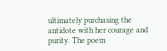ultimately purchasing the antidote with her courage and purity. The poem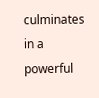culminates in a powerful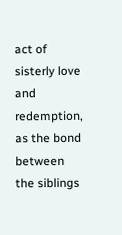act of sisterly love and redemption, as the bond between the siblings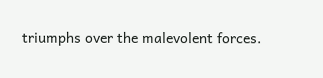triumphs over the malevolent forces.